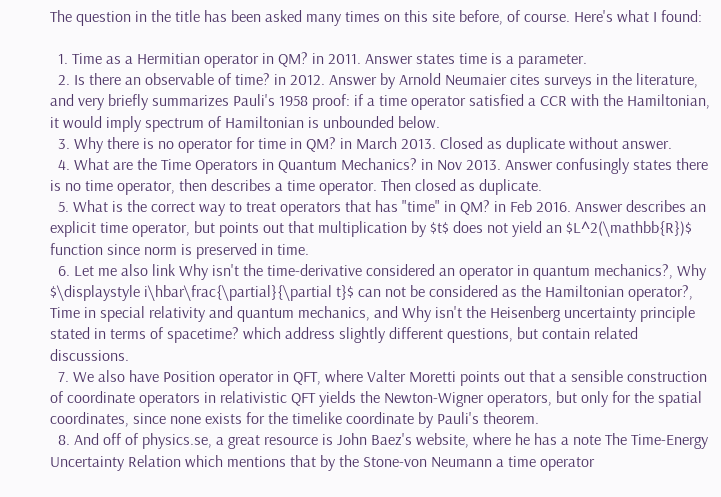The question in the title has been asked many times on this site before, of course. Here's what I found:

  1. Time as a Hermitian operator in QM? in 2011. Answer states time is a parameter.
  2. Is there an observable of time? in 2012. Answer by Arnold Neumaier cites surveys in the literature, and very briefly summarizes Pauli's 1958 proof: if a time operator satisfied a CCR with the Hamiltonian, it would imply spectrum of Hamiltonian is unbounded below.
  3. Why there is no operator for time in QM? in March 2013. Closed as duplicate without answer.
  4. What are the Time Operators in Quantum Mechanics? in Nov 2013. Answer confusingly states there is no time operator, then describes a time operator. Then closed as duplicate.
  5. What is the correct way to treat operators that has "time" in QM? in Feb 2016. Answer describes an explicit time operator, but points out that multiplication by $t$ does not yield an $L^2(\mathbb{R})$ function since norm is preserved in time.
  6. Let me also link Why isn't the time-derivative considered an operator in quantum mechanics?, Why $\displaystyle i\hbar\frac{\partial}{\partial t}$ can not be considered as the Hamiltonian operator?, Time in special relativity and quantum mechanics, and Why isn't the Heisenberg uncertainty principle stated in terms of spacetime? which address slightly different questions, but contain related discussions.
  7. We also have Position operator in QFT, where Valter Moretti points out that a sensible construction of coordinate operators in relativistic QFT yields the Newton-Wigner operators, but only for the spatial coordinates, since none exists for the timelike coordinate by Pauli's theorem.
  8. And off of physics.se, a great resource is John Baez's website, where he has a note The Time-Energy Uncertainty Relation which mentions that by the Stone-von Neumann a time operator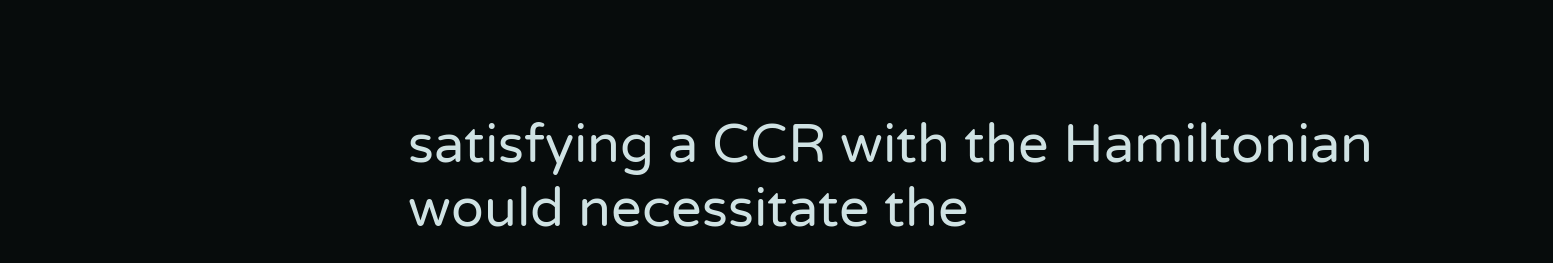satisfying a CCR with the Hamiltonian would necessitate the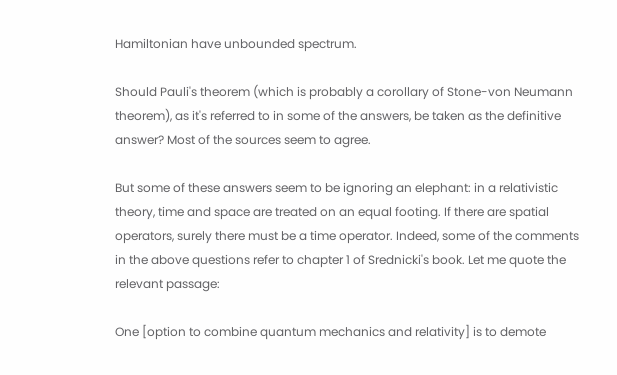Hamiltonian have unbounded spectrum.

Should Pauli's theorem (which is probably a corollary of Stone-von Neumann theorem), as it's referred to in some of the answers, be taken as the definitive answer? Most of the sources seem to agree.

But some of these answers seem to be ignoring an elephant: in a relativistic theory, time and space are treated on an equal footing. If there are spatial operators, surely there must be a time operator. Indeed, some of the comments in the above questions refer to chapter 1 of Srednicki's book. Let me quote the relevant passage:

One [option to combine quantum mechanics and relativity] is to demote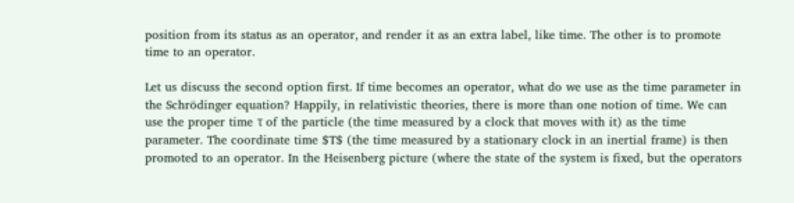position from its status as an operator, and render it as an extra label, like time. The other is to promote time to an operator.

Let us discuss the second option first. If time becomes an operator, what do we use as the time parameter in the Schrödinger equation? Happily, in relativistic theories, there is more than one notion of time. We can use the proper time τ of the particle (the time measured by a clock that moves with it) as the time parameter. The coordinate time $T$ (the time measured by a stationary clock in an inertial frame) is then promoted to an operator. In the Heisenberg picture (where the state of the system is fixed, but the operators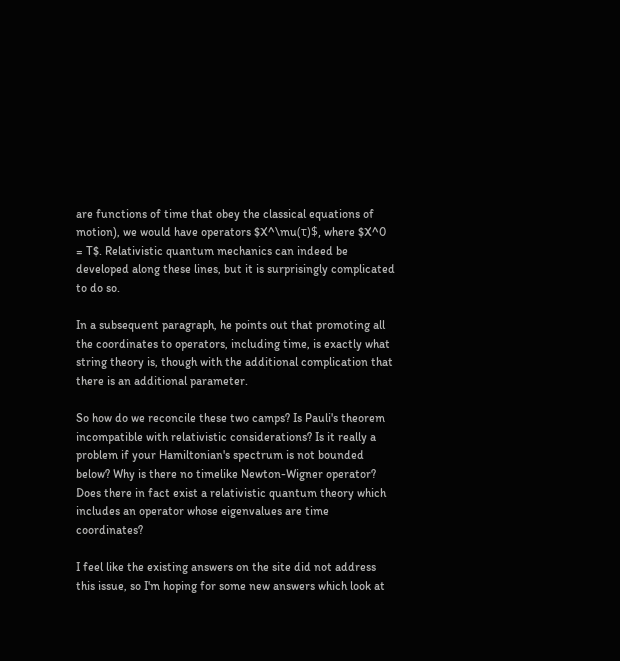are functions of time that obey the classical equations of motion), we would have operators $X^\mu(τ)$, where $X^0 = T$. Relativistic quantum mechanics can indeed be developed along these lines, but it is surprisingly complicated to do so.

In a subsequent paragraph, he points out that promoting all the coordinates to operators, including time, is exactly what string theory is, though with the additional complication that there is an additional parameter.

So how do we reconcile these two camps? Is Pauli's theorem incompatible with relativistic considerations? Is it really a problem if your Hamiltonian's spectrum is not bounded below? Why is there no timelike Newton-Wigner operator? Does there in fact exist a relativistic quantum theory which includes an operator whose eigenvalues are time coordinates?

I feel like the existing answers on the site did not address this issue, so I'm hoping for some new answers which look at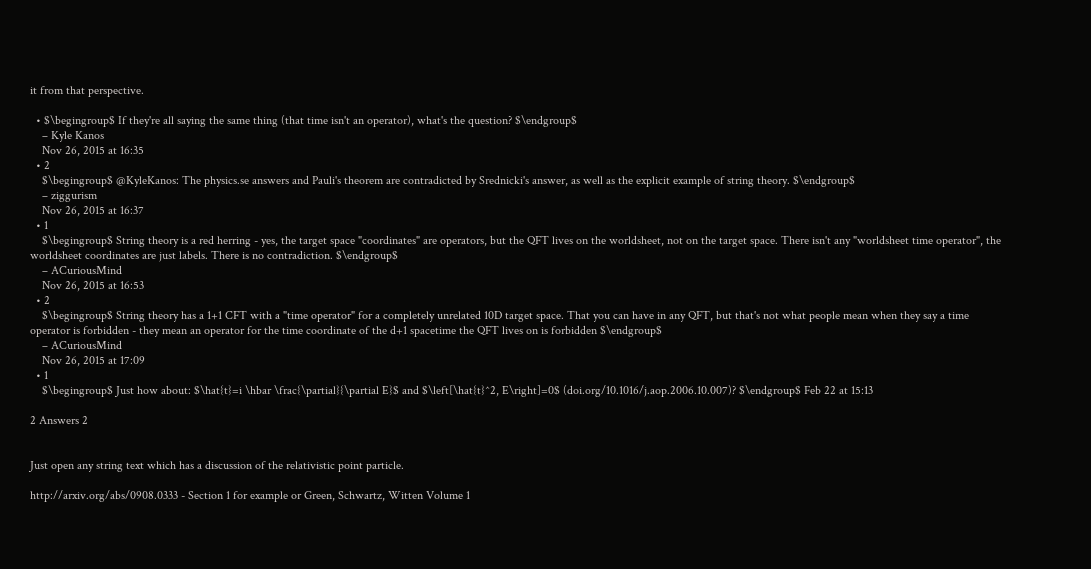it from that perspective.

  • $\begingroup$ If they're all saying the same thing (that time isn't an operator), what's the question? $\endgroup$
    – Kyle Kanos
    Nov 26, 2015 at 16:35
  • 2
    $\begingroup$ @KyleKanos: The physics.se answers and Pauli's theorem are contradicted by Srednicki's answer, as well as the explicit example of string theory. $\endgroup$
    – ziggurism
    Nov 26, 2015 at 16:37
  • 1
    $\begingroup$ String theory is a red herring - yes, the target space "coordinates" are operators, but the QFT lives on the worldsheet, not on the target space. There isn't any "worldsheet time operator", the worldsheet coordinates are just labels. There is no contradiction. $\endgroup$
    – ACuriousMind
    Nov 26, 2015 at 16:53
  • 2
    $\begingroup$ String theory has a 1+1 CFT with a "time operator" for a completely unrelated 10D target space. That you can have in any QFT, but that's not what people mean when they say a time operator is forbidden - they mean an operator for the time coordinate of the d+1 spacetime the QFT lives on is forbidden $\endgroup$
    – ACuriousMind
    Nov 26, 2015 at 17:09
  • 1
    $\begingroup$ Just how about: $\hat{t}=i \hbar \frac{\partial}{\partial E}$ and $\left[\hat{t}^2, E\right]=0$ (doi.org/10.1016/j.aop.2006.10.007)? $\endgroup$ Feb 22 at 15:13

2 Answers 2


Just open any string text which has a discussion of the relativistic point particle.

http://arxiv.org/abs/0908.0333 - Section 1 for example or Green, Schwartz, Witten Volume 1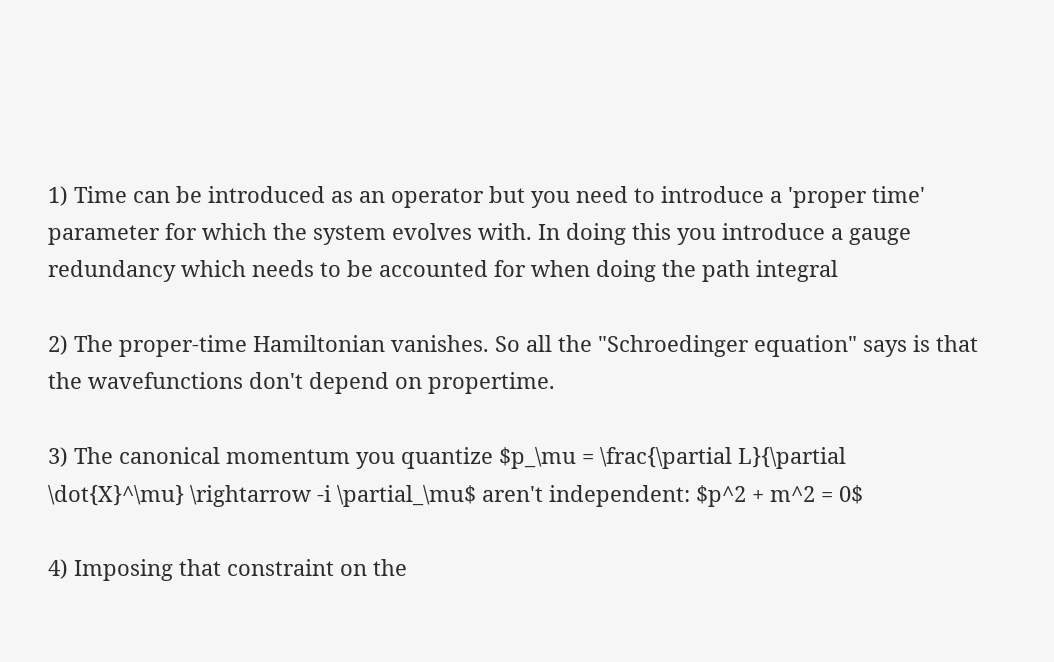1) Time can be introduced as an operator but you need to introduce a 'proper time' parameter for which the system evolves with. In doing this you introduce a gauge redundancy which needs to be accounted for when doing the path integral

2) The proper-time Hamiltonian vanishes. So all the "Schroedinger equation" says is that the wavefunctions don't depend on propertime.

3) The canonical momentum you quantize $p_\mu = \frac{\partial L}{\partial \dot{X}^\mu} \rightarrow -i \partial_\mu$ aren't independent: $p^2 + m^2 = 0$

4) Imposing that constraint on the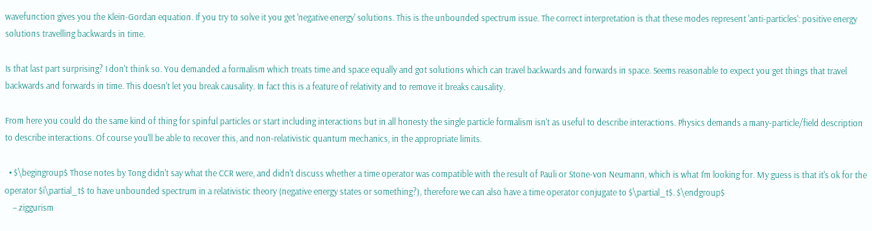wavefunction gives you the Klein-Gordan equation. If you try to solve it you get 'negative energy' solutions. This is the unbounded spectrum issue. The correct interpretation is that these modes represent 'anti-particles': positive energy solutions travelling backwards in time.

Is that last part surprising? I don't think so. You demanded a formalism which treats time and space equally and got solutions which can travel backwards and forwards in space. Seems reasonable to expect you get things that travel backwards and forwards in time. This doesn't let you break causality. In fact this is a feature of relativity and to remove it breaks causality.

From here you could do the same kind of thing for spinful particles or start including interactions but in all honesty the single particle formalism isn't as useful to describe interactions. Physics demands a many-particle/field description to describe interactions. Of course you'll be able to recover this, and non-relativistic quantum mechanics, in the appropriate limits.

  • $\begingroup$ Those notes by Tong didn't say what the CCR were, and didn't discuss whether a time operator was compatible with the result of Pauli or Stone-von Neumann, which is what I'm looking for. My guess is that it's ok for the operator $i\partial_t$ to have unbounded spectrum in a relativistic theory (negative energy states or something?), therefore we can also have a time operator conjugate to $\partial_t$. $\endgroup$
    – ziggurism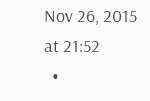Nov 26, 2015 at 21:52
  •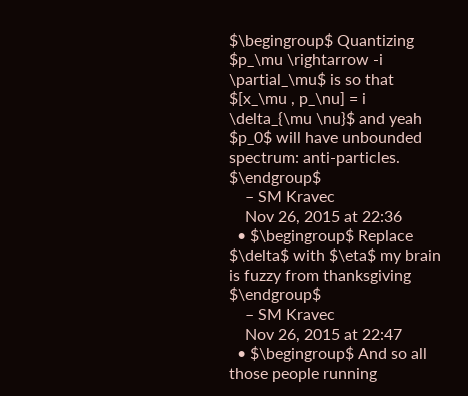$\begingroup$ Quantizing $p_\mu \rightarrow -i \partial_\mu$ is so that $[x_\mu , p_\nu] = i \delta_{\mu \nu}$ and yeah $p_0$ will have unbounded spectrum: anti-particles. $\endgroup$
    – SM Kravec
    Nov 26, 2015 at 22:36
  • $\begingroup$ Replace $\delta$ with $\eta$ my brain is fuzzy from thanksgiving $\endgroup$
    – SM Kravec
    Nov 26, 2015 at 22:47
  • $\begingroup$ And so all those people running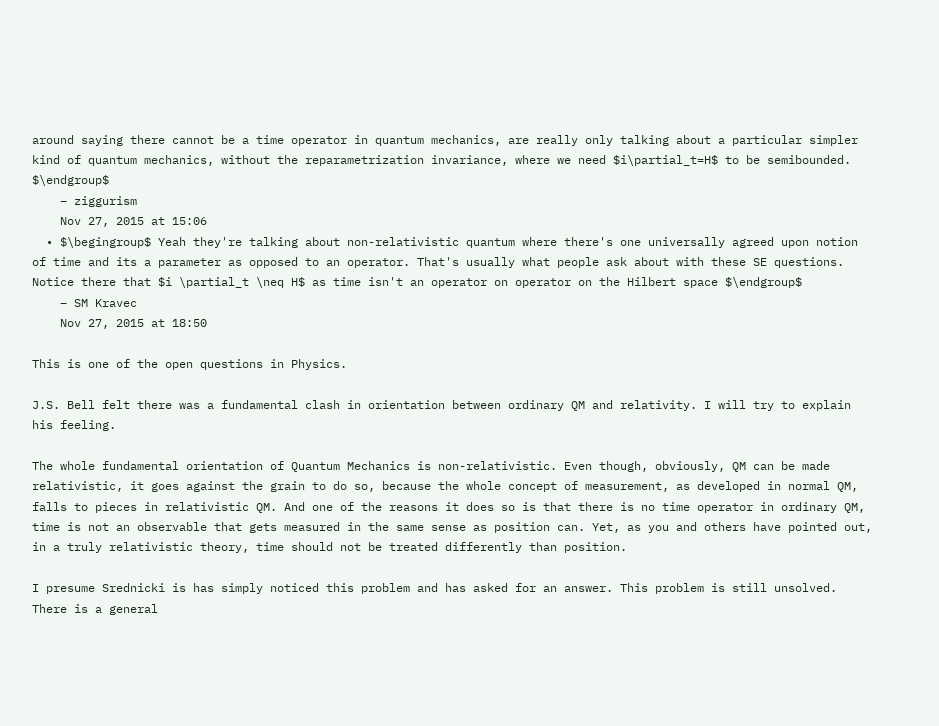around saying there cannot be a time operator in quantum mechanics, are really only talking about a particular simpler kind of quantum mechanics, without the reparametrization invariance, where we need $i\partial_t=H$ to be semibounded. $\endgroup$
    – ziggurism
    Nov 27, 2015 at 15:06
  • $\begingroup$ Yeah they're talking about non-relativistic quantum where there's one universally agreed upon notion of time and its a parameter as opposed to an operator. That's usually what people ask about with these SE questions. Notice there that $i \partial_t \neq H$ as time isn't an operator on operator on the Hilbert space $\endgroup$
    – SM Kravec
    Nov 27, 2015 at 18:50

This is one of the open questions in Physics.

J.S. Bell felt there was a fundamental clash in orientation between ordinary QM and relativity. I will try to explain his feeling.

The whole fundamental orientation of Quantum Mechanics is non-relativistic. Even though, obviously, QM can be made relativistic, it goes against the grain to do so, because the whole concept of measurement, as developed in normal QM, falls to pieces in relativistic QM. And one of the reasons it does so is that there is no time operator in ordinary QM, time is not an observable that gets measured in the same sense as position can. Yet, as you and others have pointed out, in a truly relativistic theory, time should not be treated differently than position.

I presume Srednicki is has simply noticed this problem and has asked for an answer. This problem is still unsolved. There is a general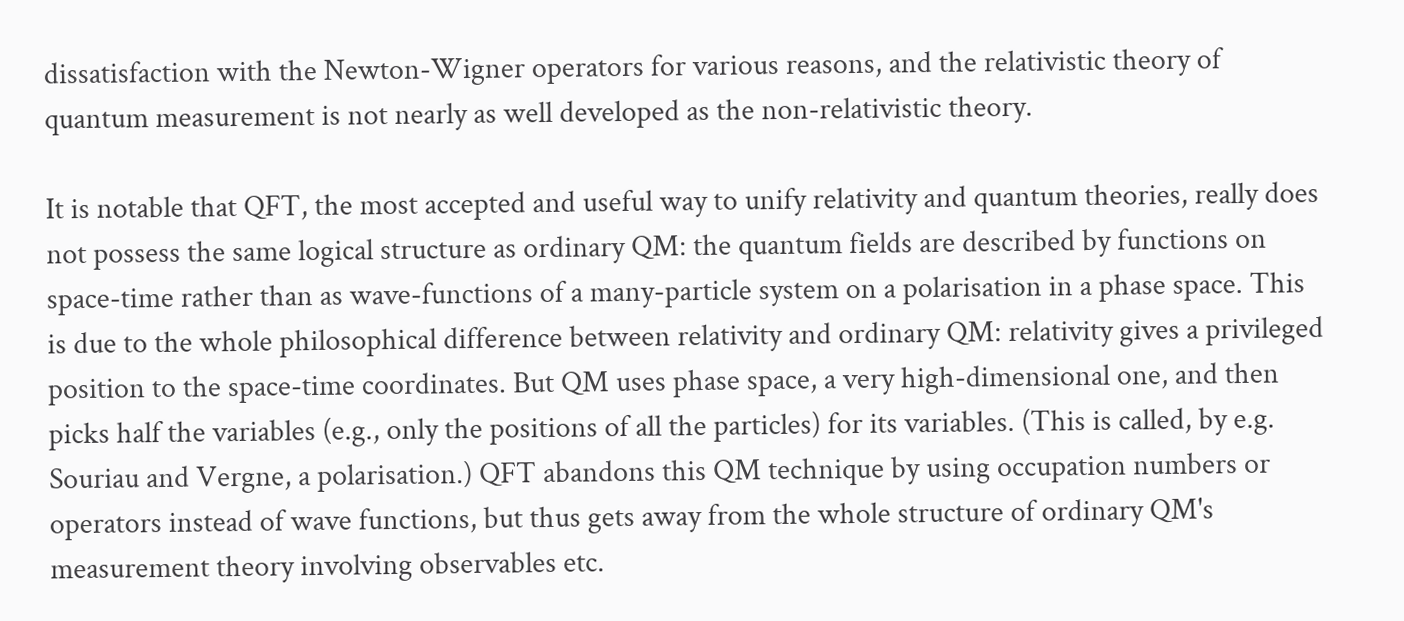dissatisfaction with the Newton-Wigner operators for various reasons, and the relativistic theory of quantum measurement is not nearly as well developed as the non-relativistic theory.

It is notable that QFT, the most accepted and useful way to unify relativity and quantum theories, really does not possess the same logical structure as ordinary QM: the quantum fields are described by functions on space-time rather than as wave-functions of a many-particle system on a polarisation in a phase space. This is due to the whole philosophical difference between relativity and ordinary QM: relativity gives a privileged position to the space-time coordinates. But QM uses phase space, a very high-dimensional one, and then picks half the variables (e.g., only the positions of all the particles) for its variables. (This is called, by e.g. Souriau and Vergne, a polarisation.) QFT abandons this QM technique by using occupation numbers or operators instead of wave functions, but thus gets away from the whole structure of ordinary QM's measurement theory involving observables etc.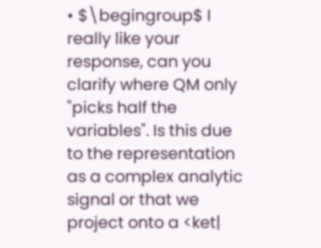• $\begingroup$ I really like your response, can you clarify where QM only "picks half the variables". Is this due to the representation as a complex analytic signal or that we project onto a <ket|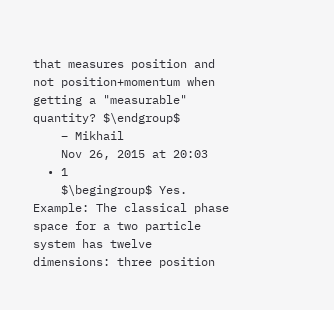that measures position and not position+momentum when getting a "measurable" quantity? $\endgroup$
    – Mikhail
    Nov 26, 2015 at 20:03
  • 1
    $\begingroup$ Yes. Example: The classical phase space for a two particle system has twelve dimensions: three position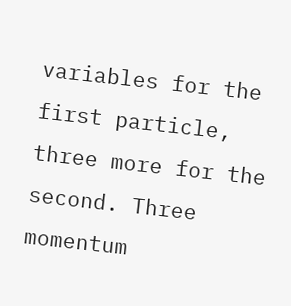variables for the first particle, three more for the second. Three momentum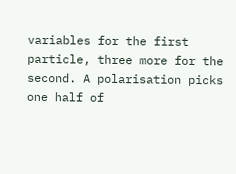variables for the first particle, three more for the second. A polarisation picks one half of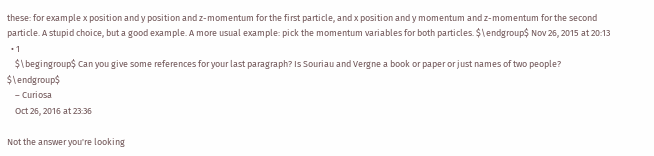these: for example x position and y position and z-momentum for the first particle, and x position and y momentum and z-momentum for the second particle. A stupid choice, but a good example. A more usual example: pick the momentum variables for both particles. $\endgroup$ Nov 26, 2015 at 20:13
  • 1
    $\begingroup$ Can you give some references for your last paragraph? Is Souriau and Vergne a book or paper or just names of two people? $\endgroup$
    – Curiosa
    Oct 26, 2016 at 23:36

Not the answer you're looking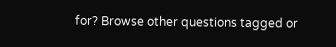for? Browse other questions tagged or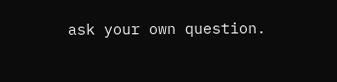ask your own question.